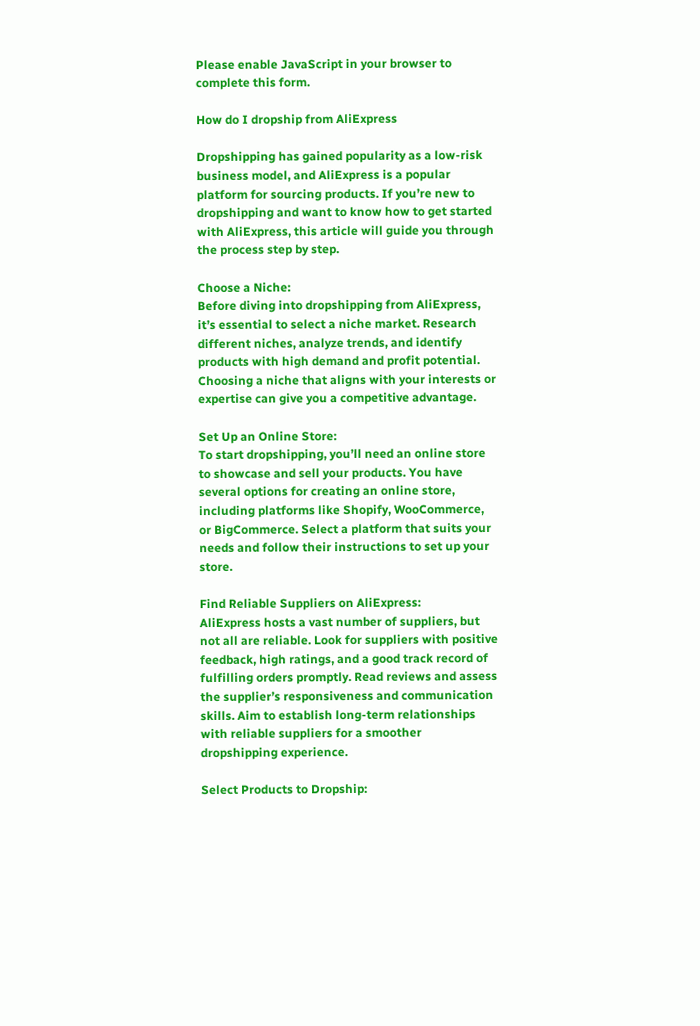Please enable JavaScript in your browser to complete this form.

How do I dropship from AliExpress

Dropshipping has gained popularity as a low-risk business model, and AliExpress is a popular platform for sourcing products. If you’re new to dropshipping and want to know how to get started with AliExpress, this article will guide you through the process step by step.

Choose a Niche:
Before diving into dropshipping from AliExpress, it’s essential to select a niche market. Research different niches, analyze trends, and identify products with high demand and profit potential. Choosing a niche that aligns with your interests or expertise can give you a competitive advantage.

Set Up an Online Store:
To start dropshipping, you’ll need an online store to showcase and sell your products. You have several options for creating an online store, including platforms like Shopify, WooCommerce, or BigCommerce. Select a platform that suits your needs and follow their instructions to set up your store.

Find Reliable Suppliers on AliExpress:
AliExpress hosts a vast number of suppliers, but not all are reliable. Look for suppliers with positive feedback, high ratings, and a good track record of fulfilling orders promptly. Read reviews and assess the supplier’s responsiveness and communication skills. Aim to establish long-term relationships with reliable suppliers for a smoother dropshipping experience.

Select Products to Dropship: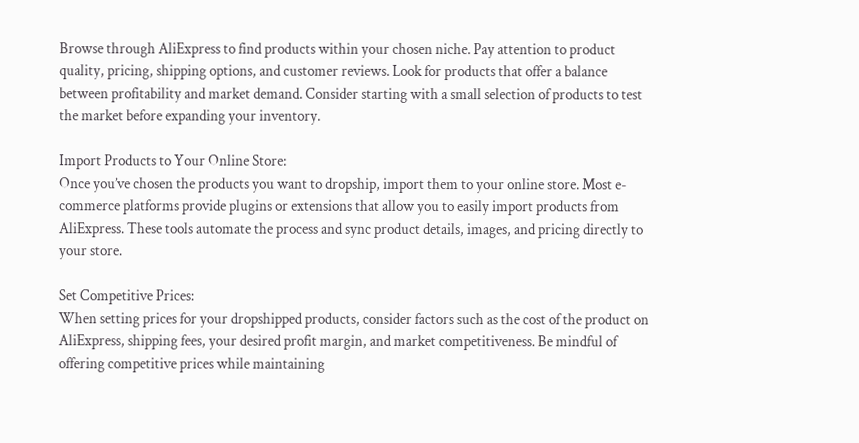Browse through AliExpress to find products within your chosen niche. Pay attention to product quality, pricing, shipping options, and customer reviews. Look for products that offer a balance between profitability and market demand. Consider starting with a small selection of products to test the market before expanding your inventory.

Import Products to Your Online Store:
Once you’ve chosen the products you want to dropship, import them to your online store. Most e-commerce platforms provide plugins or extensions that allow you to easily import products from AliExpress. These tools automate the process and sync product details, images, and pricing directly to your store.

Set Competitive Prices:
When setting prices for your dropshipped products, consider factors such as the cost of the product on AliExpress, shipping fees, your desired profit margin, and market competitiveness. Be mindful of offering competitive prices while maintaining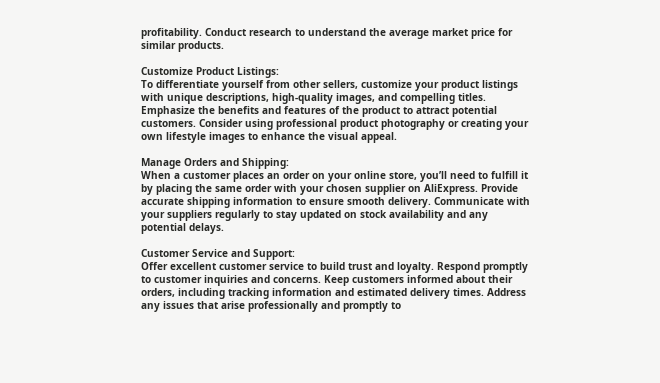profitability. Conduct research to understand the average market price for similar products.

Customize Product Listings:
To differentiate yourself from other sellers, customize your product listings with unique descriptions, high-quality images, and compelling titles. Emphasize the benefits and features of the product to attract potential customers. Consider using professional product photography or creating your own lifestyle images to enhance the visual appeal.

Manage Orders and Shipping:
When a customer places an order on your online store, you’ll need to fulfill it by placing the same order with your chosen supplier on AliExpress. Provide accurate shipping information to ensure smooth delivery. Communicate with your suppliers regularly to stay updated on stock availability and any potential delays.

Customer Service and Support:
Offer excellent customer service to build trust and loyalty. Respond promptly to customer inquiries and concerns. Keep customers informed about their orders, including tracking information and estimated delivery times. Address any issues that arise professionally and promptly to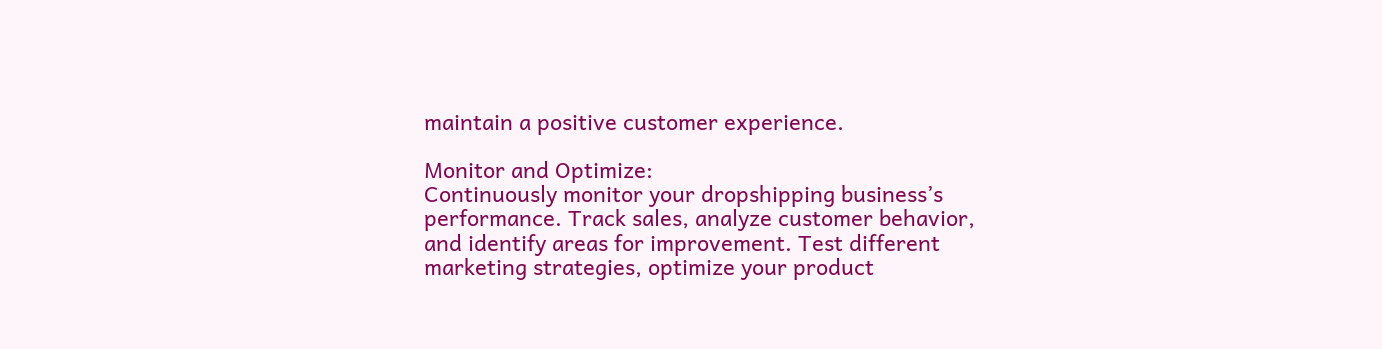maintain a positive customer experience.

Monitor and Optimize:
Continuously monitor your dropshipping business’s performance. Track sales, analyze customer behavior, and identify areas for improvement. Test different marketing strategies, optimize your product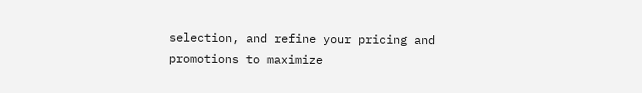selection, and refine your pricing and promotions to maximize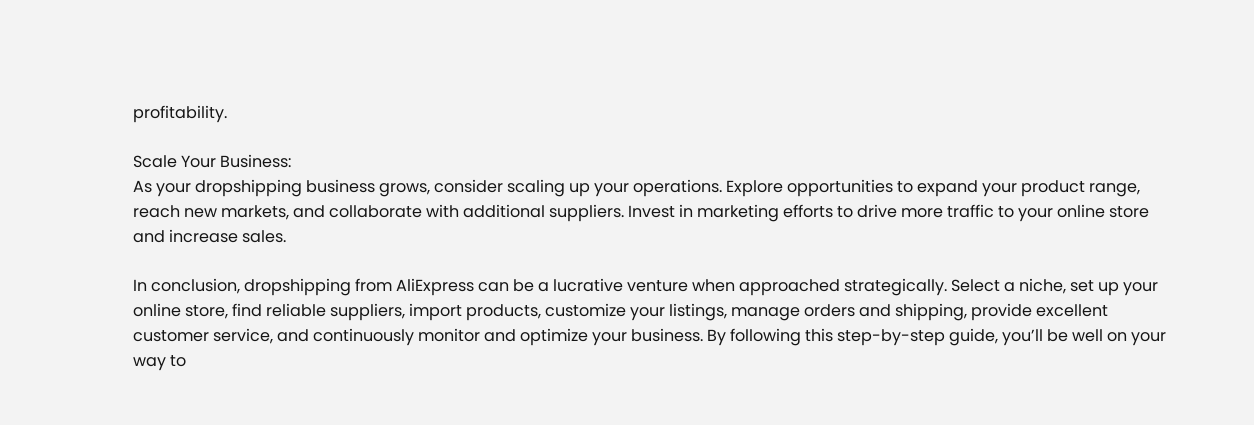profitability.

Scale Your Business:
As your dropshipping business grows, consider scaling up your operations. Explore opportunities to expand your product range, reach new markets, and collaborate with additional suppliers. Invest in marketing efforts to drive more traffic to your online store and increase sales.

In conclusion, dropshipping from AliExpress can be a lucrative venture when approached strategically. Select a niche, set up your online store, find reliable suppliers, import products, customize your listings, manage orders and shipping, provide excellent customer service, and continuously monitor and optimize your business. By following this step-by-step guide, you’ll be well on your way to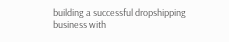building a successful dropshipping business with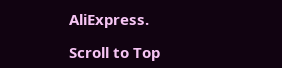AliExpress.

Scroll to Top